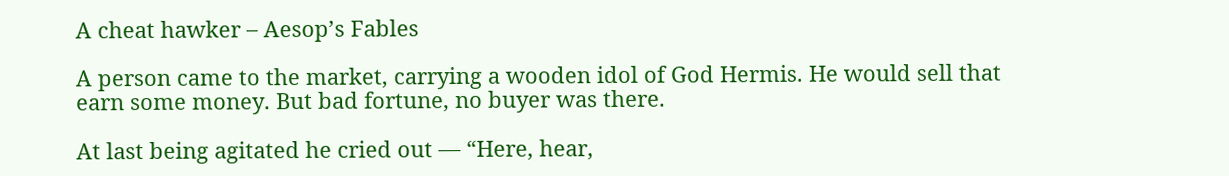A cheat hawker – Aesop’s Fables

A person came to the market, carrying a wooden idol of God Hermis. He would sell that earn some money. But bad fortune, no buyer was there.

At last being agitated he cried out — “Here, hear,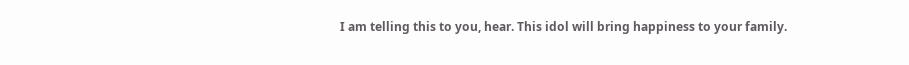I am telling this to you, hear. This idol will bring happiness to your family.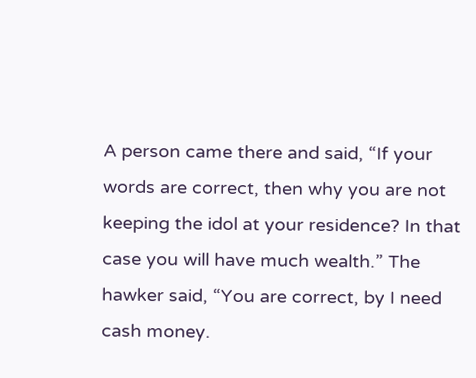A person came there and said, “If your words are correct, then why you are not keeping the idol at your residence? In that case you will have much wealth.” The hawker said, “You are correct, by I need cash money.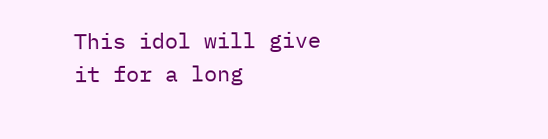This idol will give it for a long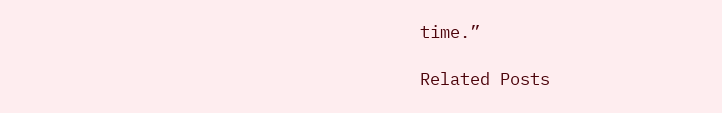time.”

Related Posts